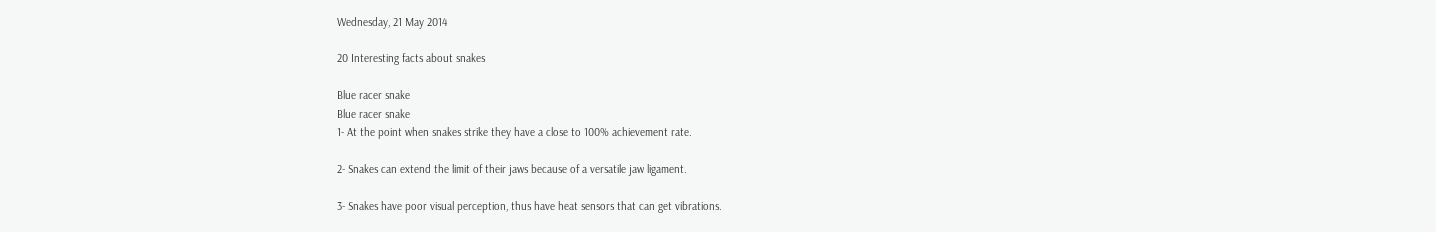Wednesday, 21 May 2014

20 Interesting facts about snakes

Blue racer snake
Blue racer snake
1- At the point when snakes strike they have a close to 100% achievement rate.

2- Snakes can extend the limit of their jaws because of a versatile jaw ligament.

3- Snakes have poor visual perception, thus have heat sensors that can get vibrations.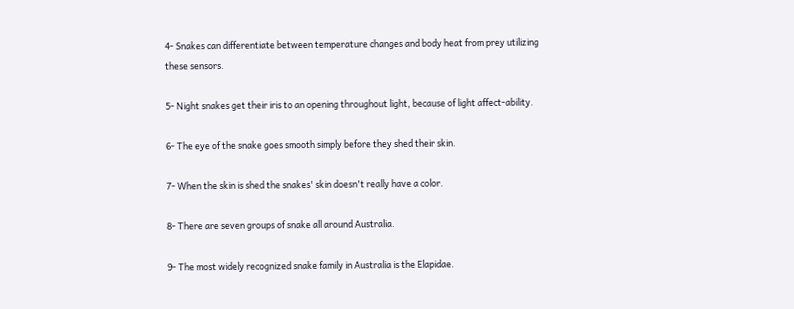4- Snakes can differentiate between temperature changes and body heat from prey utilizing these sensors.

5- Night snakes get their iris to an opening throughout light, because of light affect-ability.

6- The eye of the snake goes smooth simply before they shed their skin.

7- When the skin is shed the snakes' skin doesn't really have a color.

8- There are seven groups of snake all around Australia.

9- The most widely recognized snake family in Australia is the Elapidae.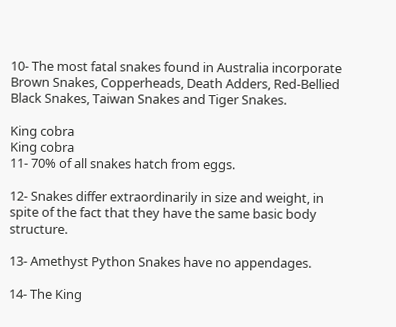10- The most fatal snakes found in Australia incorporate Brown Snakes, Copperheads, Death Adders, Red-Bellied Black Snakes, Taiwan Snakes and Tiger Snakes.

King cobra
King cobra
11- 70% of all snakes hatch from eggs.

12- Snakes differ extraordinarily in size and weight, in spite of the fact that they have the same basic body structure.

13- Amethyst Python Snakes have no appendages.

14- The King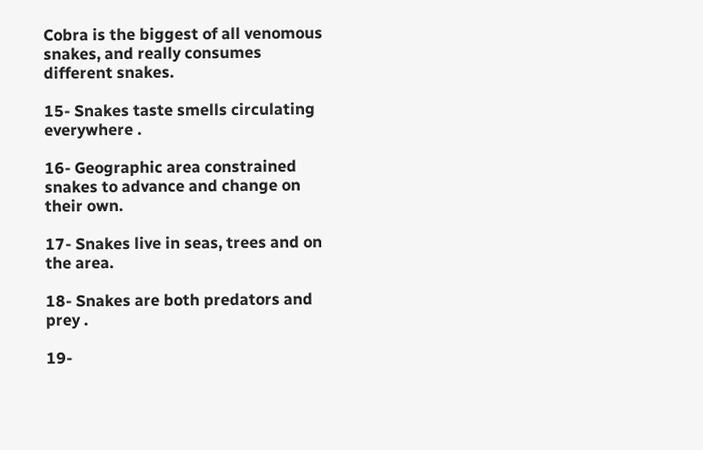Cobra is the biggest of all venomous snakes, and really consumes different snakes.

15- Snakes taste smells circulating everywhere .

16- Geographic area constrained snakes to advance and change on their own.

17- Snakes live in seas, trees and on the area.

18- Snakes are both predators and prey .

19-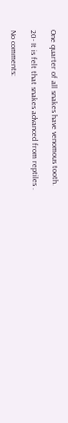One quarter of all snakes have venomous tooth.

20- It is felt that snakes advanced from reptiles .

No comments: